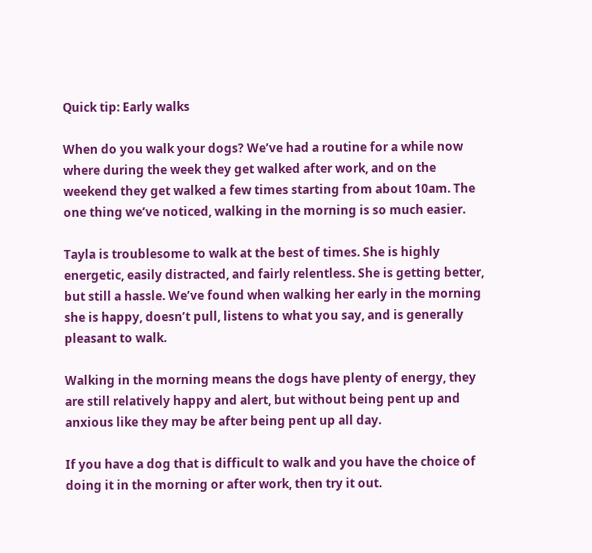Quick tip: Early walks

When do you walk your dogs? We’ve had a routine for a while now where during the week they get walked after work, and on the weekend they get walked a few times starting from about 10am. The one thing we’ve noticed, walking in the morning is so much easier.

Tayla is troublesome to walk at the best of times. She is highly energetic, easily distracted, and fairly relentless. She is getting better, but still a hassle. We’ve found when walking her early in the morning she is happy, doesn’t pull, listens to what you say, and is generally pleasant to walk.

Walking in the morning means the dogs have plenty of energy, they are still relatively happy and alert, but without being pent up and anxious like they may be after being pent up all day.

If you have a dog that is difficult to walk and you have the choice of doing it in the morning or after work, then try it out.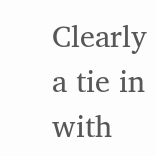Clearly a tie in with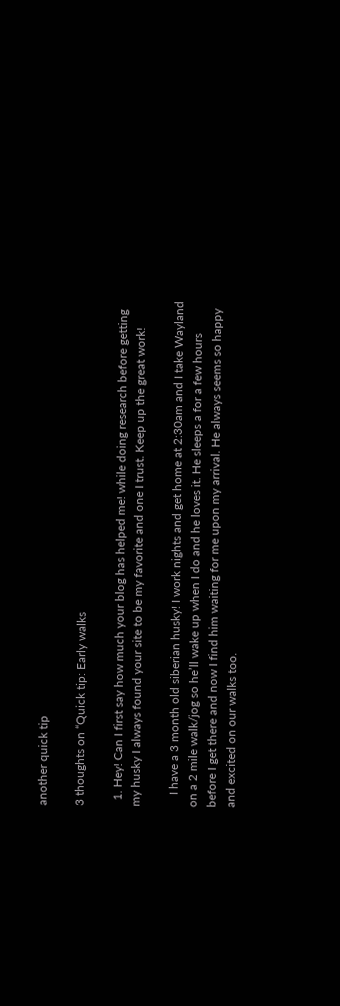another quick tip

3 thoughts on “Quick tip: Early walks

  1. Hey! Can I first say how much your blog has helped me! while doing research before getting my husky I always found your site to be my favorite and one I trust. Keep up the great work!

    I have a 3 month old siberian husky! I work nights and get home at 2:30am and I take Wayland on a 2 mile walk/jog so he’ll wake up when I do and he loves it. He sleeps a for a few hours before I get there and now I find him waiting for me upon my arrival. He always seems so happy and excited on our walks too.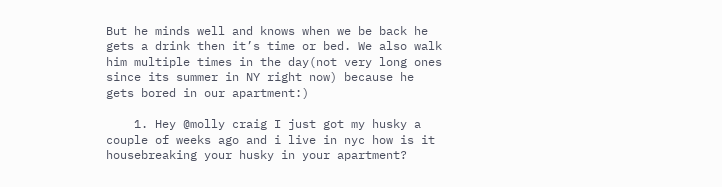But he minds well and knows when we be back he gets a drink then it’s time or bed. We also walk him multiple times in the day(not very long ones since its summer in NY right now) because he gets bored in our apartment:)

    1. Hey @molly craig I just got my husky a couple of weeks ago and i live in nyc how is it housebreaking your husky in your apartment?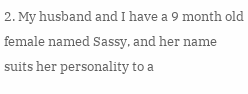2. My husband and I have a 9 month old female named Sassy, and her name suits her personality to a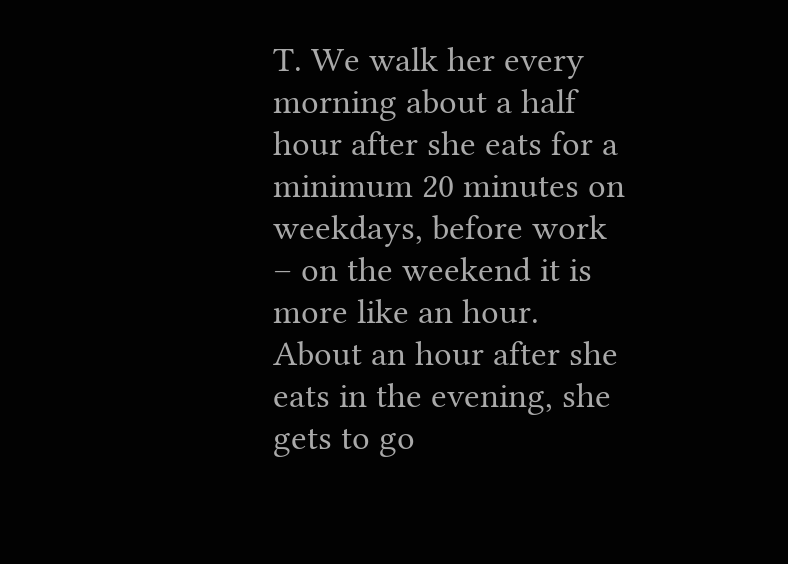T. We walk her every morning about a half hour after she eats for a minimum 20 minutes on weekdays, before work – on the weekend it is more like an hour. About an hour after she eats in the evening, she gets to go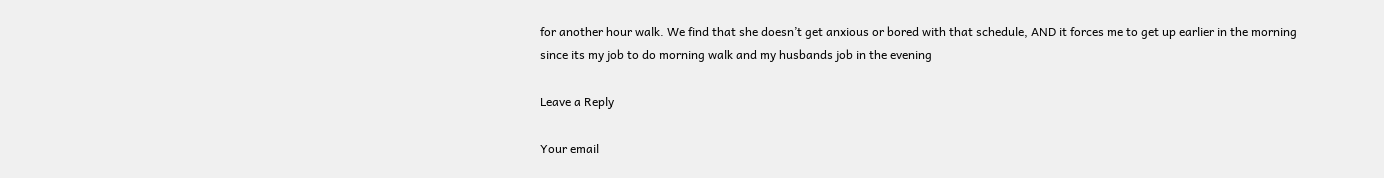for another hour walk. We find that she doesn’t get anxious or bored with that schedule, AND it forces me to get up earlier in the morning since its my job to do morning walk and my husbands job in the evening

Leave a Reply

Your email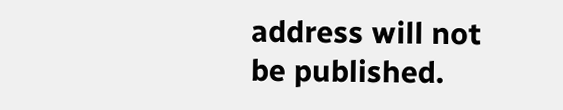address will not be published.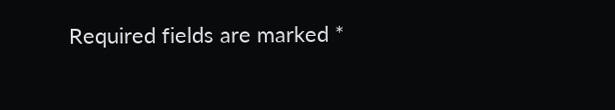Required fields are marked *